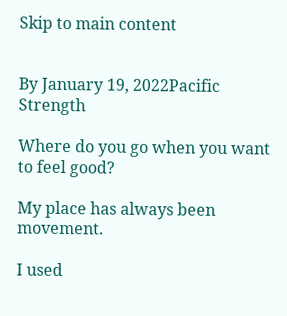Skip to main content


By January 19, 2022Pacific Strength

Where do you go when you want to feel good?

My place has always been movement.

I used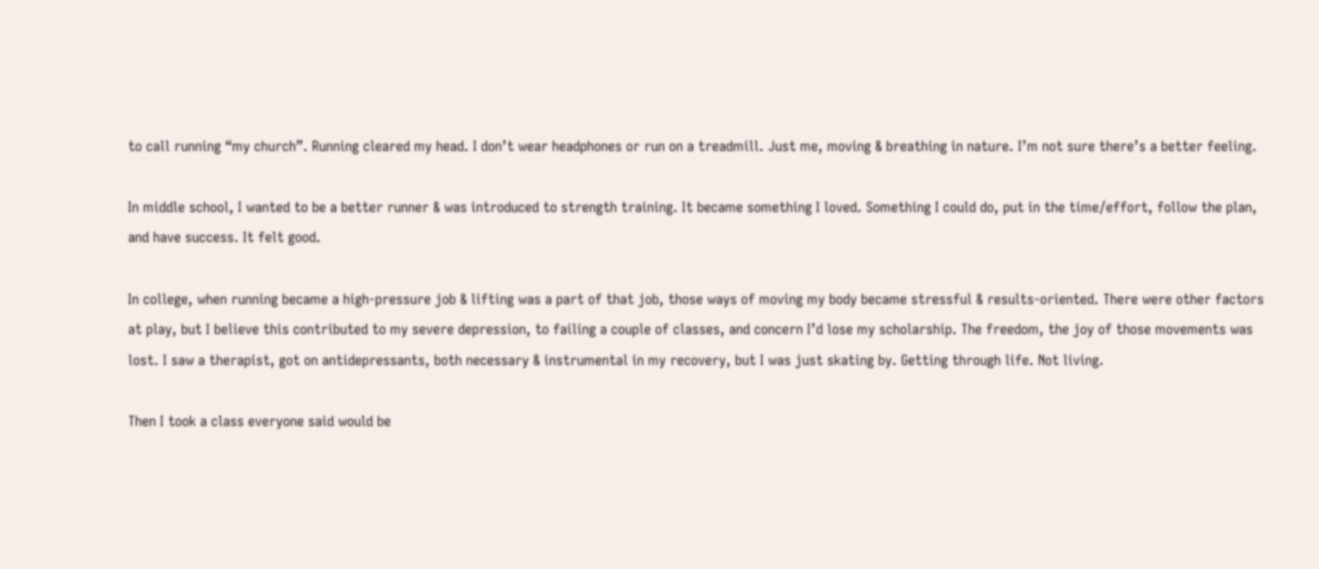to call running “my church”. Running cleared my head. I don’t wear headphones or run on a treadmill. Just me, moving & breathing in nature. I’m not sure there’s a better feeling.

In middle school, I wanted to be a better runner & was introduced to strength training. It became something I loved. Something I could do, put in the time/effort, follow the plan, and have success. It felt good.

In college, when running became a high-pressure job & lifting was a part of that job, those ways of moving my body became stressful & results-oriented. There were other factors at play, but I believe this contributed to my severe depression, to failing a couple of classes, and concern I’d lose my scholarship. The freedom, the joy of those movements was lost. I saw a therapist, got on antidepressants, both necessary & instrumental in my recovery, but I was just skating by. Getting through life. Not living.

Then I took a class everyone said would be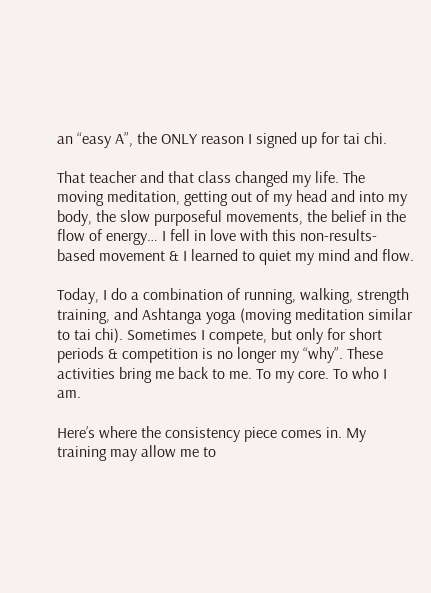an “easy A”, the ONLY reason I signed up for tai chi.

That teacher and that class changed my life. The moving meditation, getting out of my head and into my body, the slow purposeful movements, the belief in the flow of energy… I fell in love with this non-results-based movement & I learned to quiet my mind and flow.

Today, I do a combination of running, walking, strength training, and Ashtanga yoga (moving meditation similar to tai chi). Sometimes I compete, but only for short periods & competition is no longer my “why”. These activities bring me back to me. To my core. To who I am.

Here’s where the consistency piece comes in. My training may allow me to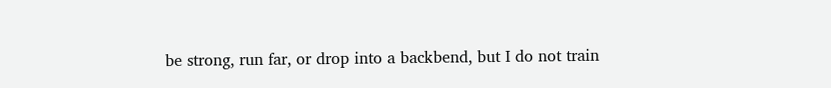be strong, run far, or drop into a backbend, but I do not train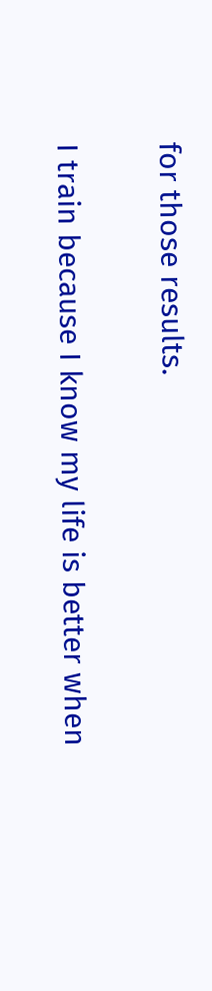for those results.

I train because I know my life is better when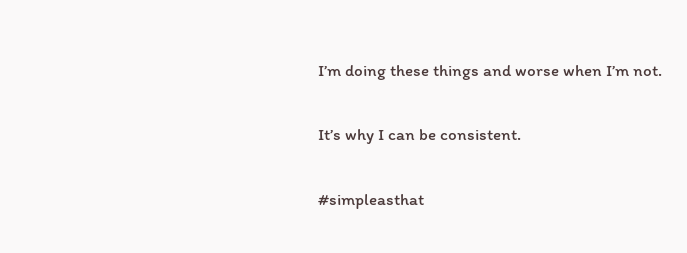I’m doing these things and worse when I’m not.

It’s why I can be consistent.

#simpleasthat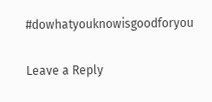#dowhatyouknowisgoodforyou

Leave a Reply